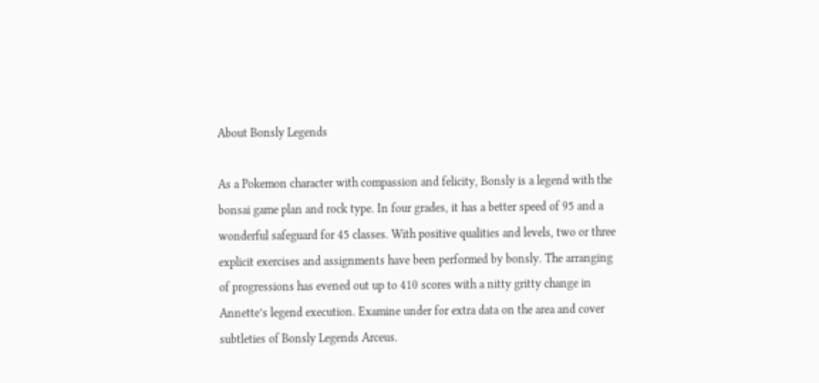About Bonsly Legends

As a Pokemon character with compassion and felicity, Bonsly is a legend with the bonsai game plan and rock type. In four grades, it has a better speed of 95 and a wonderful safeguard for 45 classes. With positive qualities and levels, two or three explicit exercises and assignments have been performed by bonsly. The arranging of progressions has evened out up to 410 scores with a nitty gritty change in Annette’s legend execution. Examine under for extra data on the area and cover subtleties of Bonsly Legends Arceus.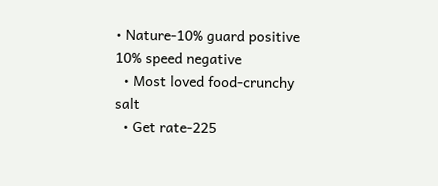• Nature-10% guard positive 10% speed negative
  • Most loved food-crunchy salt
  • Get rate-225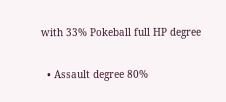with 33% Pokeball full HP degree


  • Assault degree 80%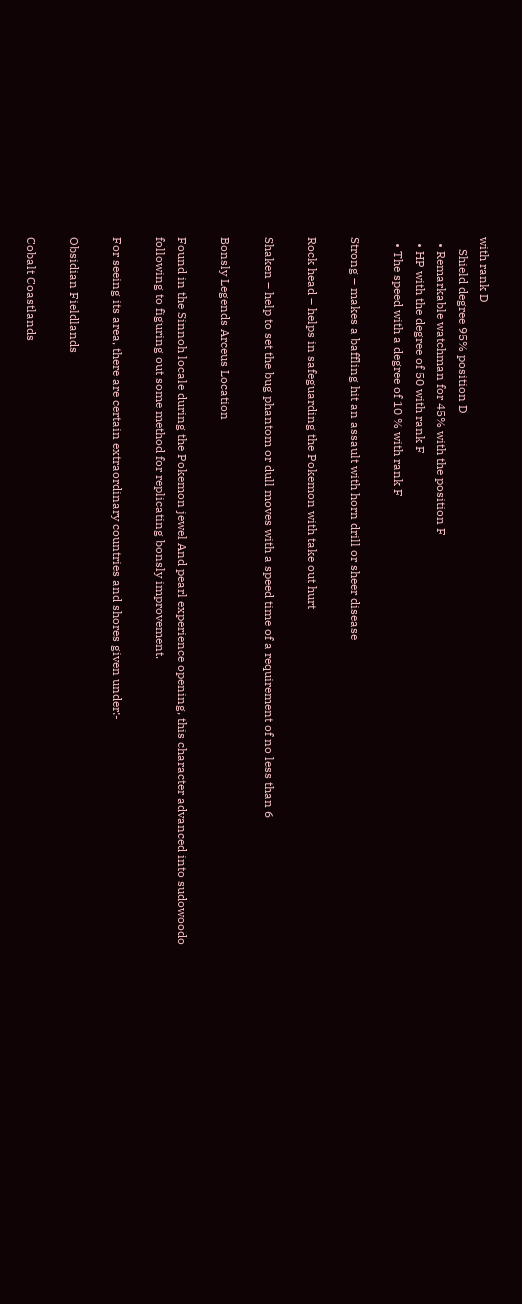with rank D
    Shield degree 95% position D
  • Remarkable watchman for 45% with the position F
  • HP with the degree of 50 with rank F
  • The speed with a degree of 10 % with rank F

Strong – makes a baffling hit an assault with horn drill or sheer disease

Rock head – helps in safeguarding the Pokemon with take out hurt

Shaken – help to set the bug phantom or dull moves with a speed time of a requirement of no less than 6

Bonsly Legends Arceus Location

Found in the Sinnoh locale during the Pokemon jewel And pearl experience opening, this character advanced into sudowoodo following to figuring out some method for replicating bonsly improvement.

For seeing its area, there are certain extraordinary countries and shores given under:-

Obsidian Fieldlands

Cobalt Coastlands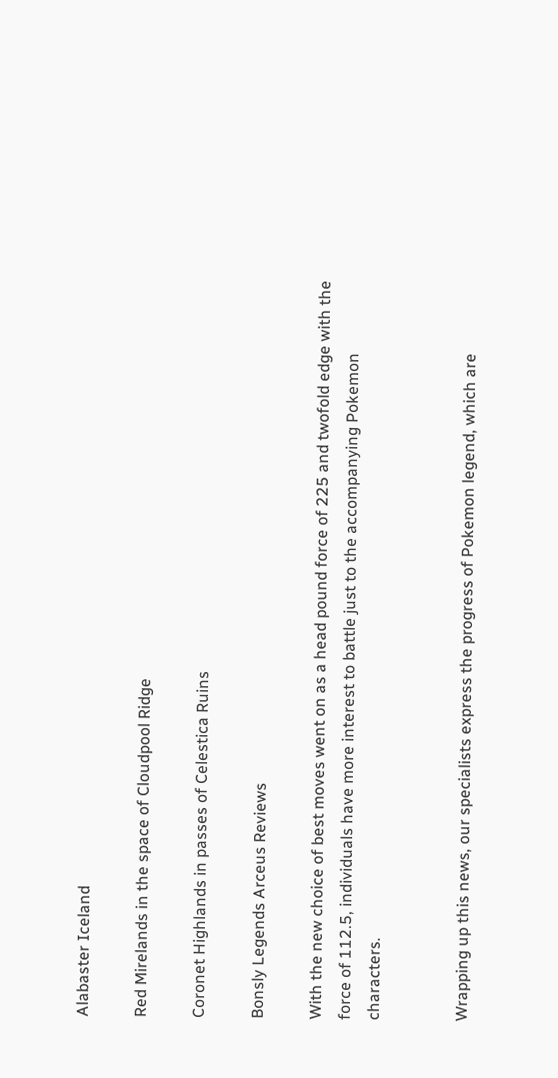Alabaster Iceland

Red Mirelands in the space of Cloudpool Ridge

Coronet Highlands in passes of Celestica Ruins

Bonsly Legends Arceus Reviews

With the new choice of best moves went on as a head pound force of 225 and twofold edge with the force of 112.5, individuals have more interest to battle just to the accompanying Pokemon characters.


Wrapping up this news, our specialists express the progress of Pokemon legend, which are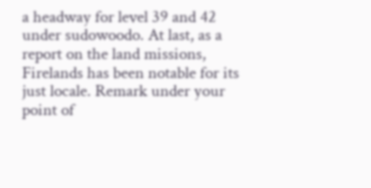a headway for level 39 and 42 under sudowoodo. At last, as a report on the land missions, Firelands has been notable for its just locale. Remark under your point of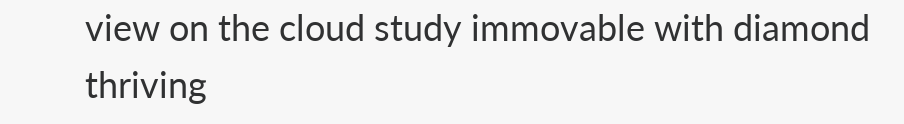view on the cloud study immovable with diamond thriving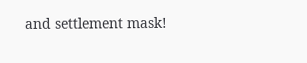and settlement mask!